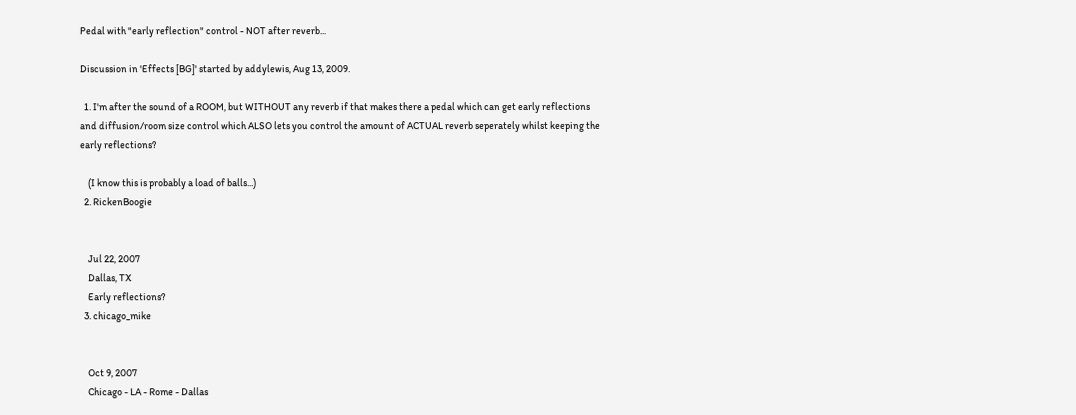Pedal with "early reflection" control - NOT after reverb...

Discussion in 'Effects [BG]' started by addylewis, Aug 13, 2009.

  1. I'm after the sound of a ROOM, but WITHOUT any reverb if that makes there a pedal which can get early reflections and diffusion/room size control which ALSO lets you control the amount of ACTUAL reverb seperately whilst keeping the early reflections?

    (I know this is probably a load of balls...)
  2. RickenBoogie


    Jul 22, 2007
    Dallas, TX
    Early reflections?
  3. chicago_mike


    Oct 9, 2007
    Chicago - LA - Rome - Dallas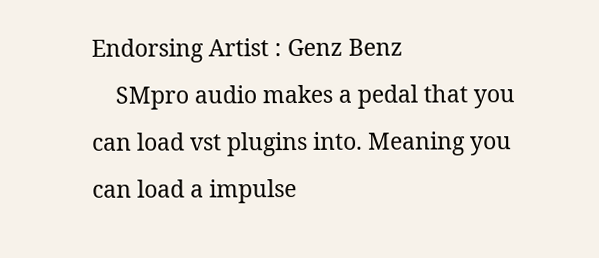Endorsing Artist : Genz Benz
    SMpro audio makes a pedal that you can load vst plugins into. Meaning you can load a impulse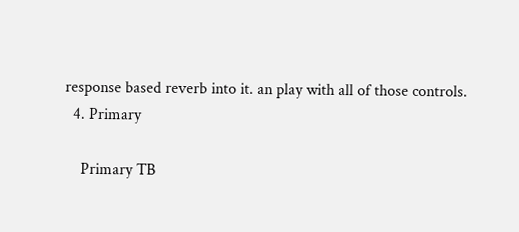response based reverb into it. an play with all of those controls.
  4. Primary

    Primary TB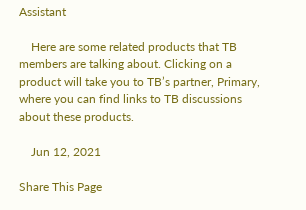Assistant

    Here are some related products that TB members are talking about. Clicking on a product will take you to TB’s partner, Primary, where you can find links to TB discussions about these products.

    Jun 12, 2021

Share This Page